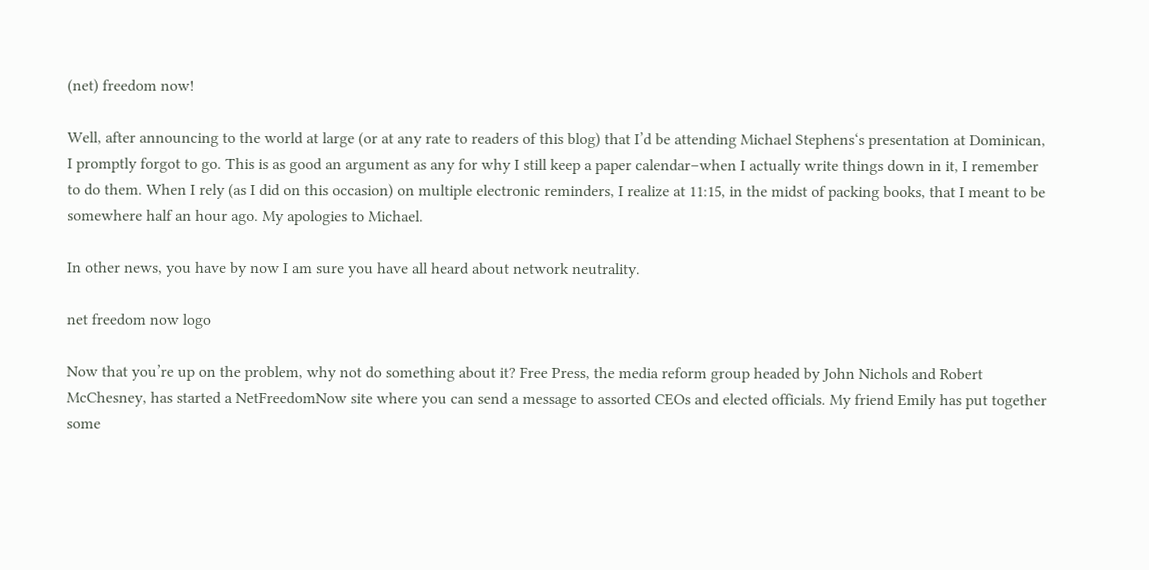(net) freedom now!

Well, after announcing to the world at large (or at any rate to readers of this blog) that I’d be attending Michael Stephens‘s presentation at Dominican, I promptly forgot to go. This is as good an argument as any for why I still keep a paper calendar–when I actually write things down in it, I remember to do them. When I rely (as I did on this occasion) on multiple electronic reminders, I realize at 11:15, in the midst of packing books, that I meant to be somewhere half an hour ago. My apologies to Michael.

In other news, you have by now I am sure you have all heard about network neutrality.

net freedom now logo

Now that you’re up on the problem, why not do something about it? Free Press, the media reform group headed by John Nichols and Robert McChesney, has started a NetFreedomNow site where you can send a message to assorted CEOs and elected officials. My friend Emily has put together some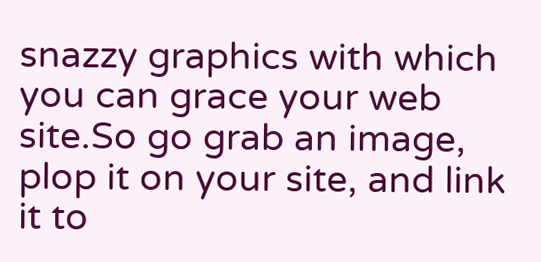snazzy graphics with which you can grace your web site.So go grab an image, plop it on your site, and link it to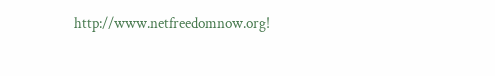http://www.netfreedomnow.org!